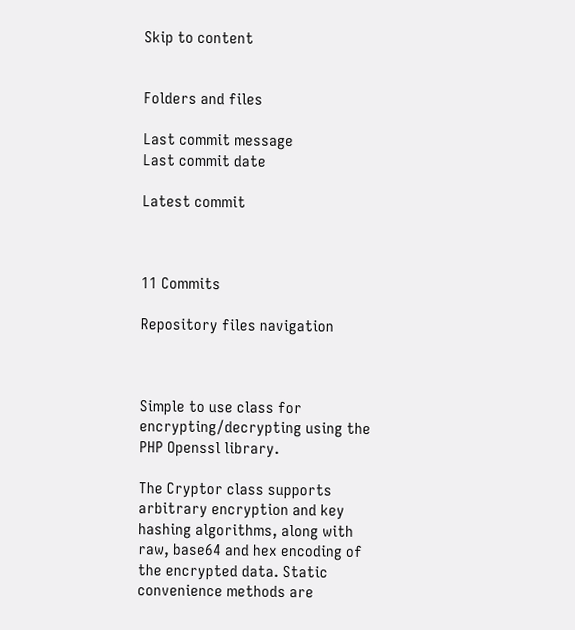Skip to content


Folders and files

Last commit message
Last commit date

Latest commit



11 Commits

Repository files navigation



Simple to use class for encrypting/decrypting using the PHP Openssl library.

The Cryptor class supports arbitrary encryption and key hashing algorithms, along with raw, base64 and hex encoding of the encrypted data. Static convenience methods are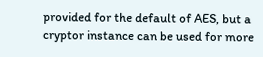provided for the default of AES, but a cryptor instance can be used for more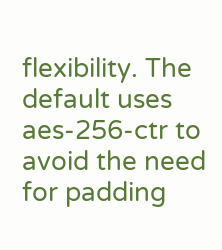flexibility. The default uses aes-256-ctr to avoid the need for padding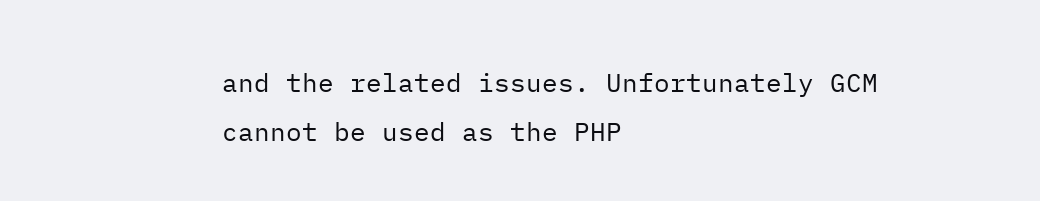and the related issues. Unfortunately GCM cannot be used as the PHP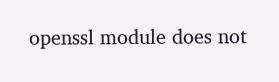openssl module does not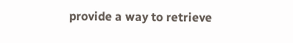provide a way to retrieve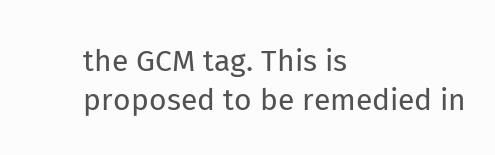the GCM tag. This is proposed to be remedied in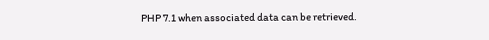PHP 7.1 when associated data can be retrieved.